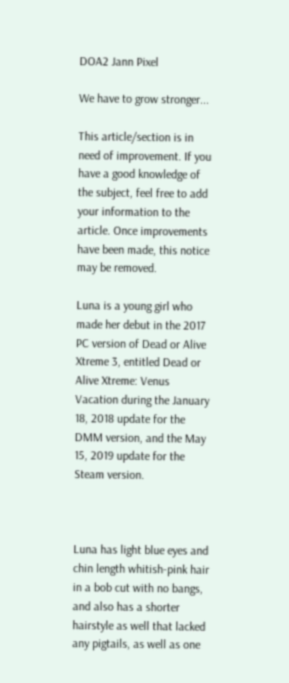DOA2 Jann Pixel

We have to grow stronger...

This article/section is in need of improvement. If you have a good knowledge of the subject, feel free to add your information to the article. Once improvements have been made, this notice may be removed.

Luna is a young girl who made her debut in the 2017 PC version of Dead or Alive Xtreme 3, entitled Dead or Alive Xtreme: Venus Vacation during the January 18, 2018 update for the DMM version, and the May 15, 2019 update for the Steam version.



Luna has light blue eyes and chin length whitish-pink hair in a bob cut with no bangs, and also has a shorter hairstyle as well that lacked any pigtails, as well as one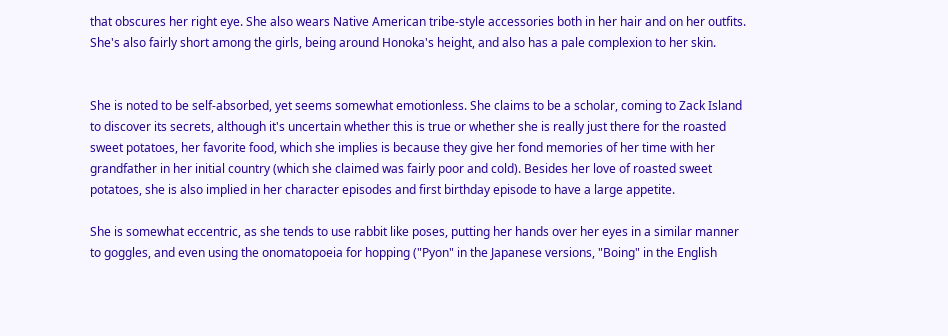that obscures her right eye. She also wears Native American tribe-style accessories both in her hair and on her outfits. She's also fairly short among the girls, being around Honoka's height, and also has a pale complexion to her skin.


She is noted to be self-absorbed, yet seems somewhat emotionless. She claims to be a scholar, coming to Zack Island to discover its secrets, although it's uncertain whether this is true or whether she is really just there for the roasted sweet potatoes, her favorite food, which she implies is because they give her fond memories of her time with her grandfather in her initial country (which she claimed was fairly poor and cold). Besides her love of roasted sweet potatoes, she is also implied in her character episodes and first birthday episode to have a large appetite.

She is somewhat eccentric, as she tends to use rabbit like poses, putting her hands over her eyes in a similar manner to goggles, and even using the onomatopoeia for hopping ("Pyon" in the Japanese versions, "Boing" in the English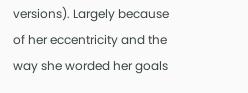versions). Largely because of her eccentricity and the way she worded her goals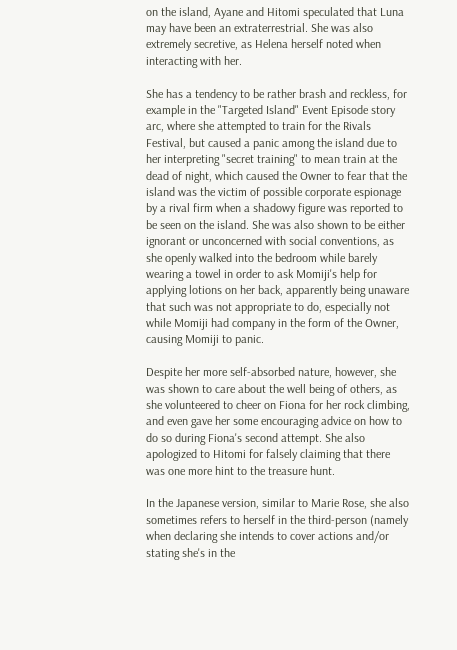on the island, Ayane and Hitomi speculated that Luna may have been an extraterrestrial. She was also extremely secretive, as Helena herself noted when interacting with her.

She has a tendency to be rather brash and reckless, for example in the "Targeted Island" Event Episode story arc, where she attempted to train for the Rivals Festival, but caused a panic among the island due to her interpreting "secret training" to mean train at the dead of night, which caused the Owner to fear that the island was the victim of possible corporate espionage by a rival firm when a shadowy figure was reported to be seen on the island. She was also shown to be either ignorant or unconcerned with social conventions, as she openly walked into the bedroom while barely wearing a towel in order to ask Momiji's help for applying lotions on her back, apparently being unaware that such was not appropriate to do, especially not while Momiji had company in the form of the Owner, causing Momiji to panic.

Despite her more self-absorbed nature, however, she was shown to care about the well being of others, as she volunteered to cheer on Fiona for her rock climbing, and even gave her some encouraging advice on how to do so during Fiona's second attempt. She also apologized to Hitomi for falsely claiming that there was one more hint to the treasure hunt.

In the Japanese version, similar to Marie Rose, she also sometimes refers to herself in the third-person (namely when declaring she intends to cover actions and/or stating she's in the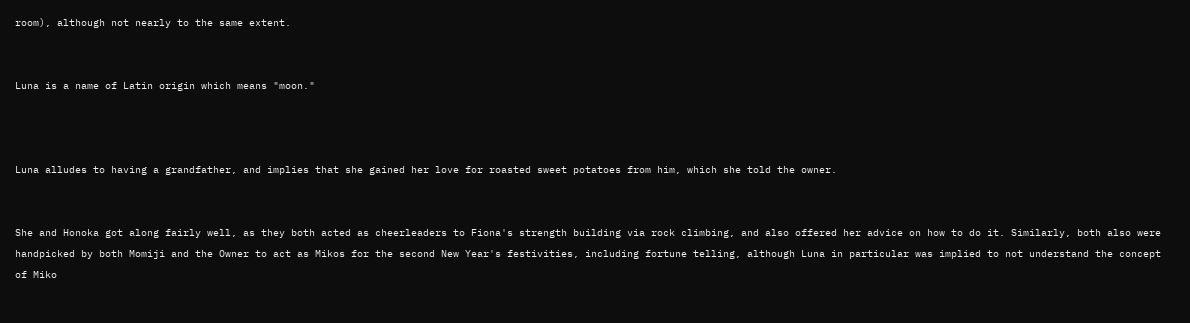room), although not nearly to the same extent.


Luna is a name of Latin origin which means "moon."



Luna alludes to having a grandfather, and implies that she gained her love for roasted sweet potatoes from him, which she told the owner.


She and Honoka got along fairly well, as they both acted as cheerleaders to Fiona's strength building via rock climbing, and also offered her advice on how to do it. Similarly, both also were handpicked by both Momiji and the Owner to act as Mikos for the second New Year's festivities, including fortune telling, although Luna in particular was implied to not understand the concept of Miko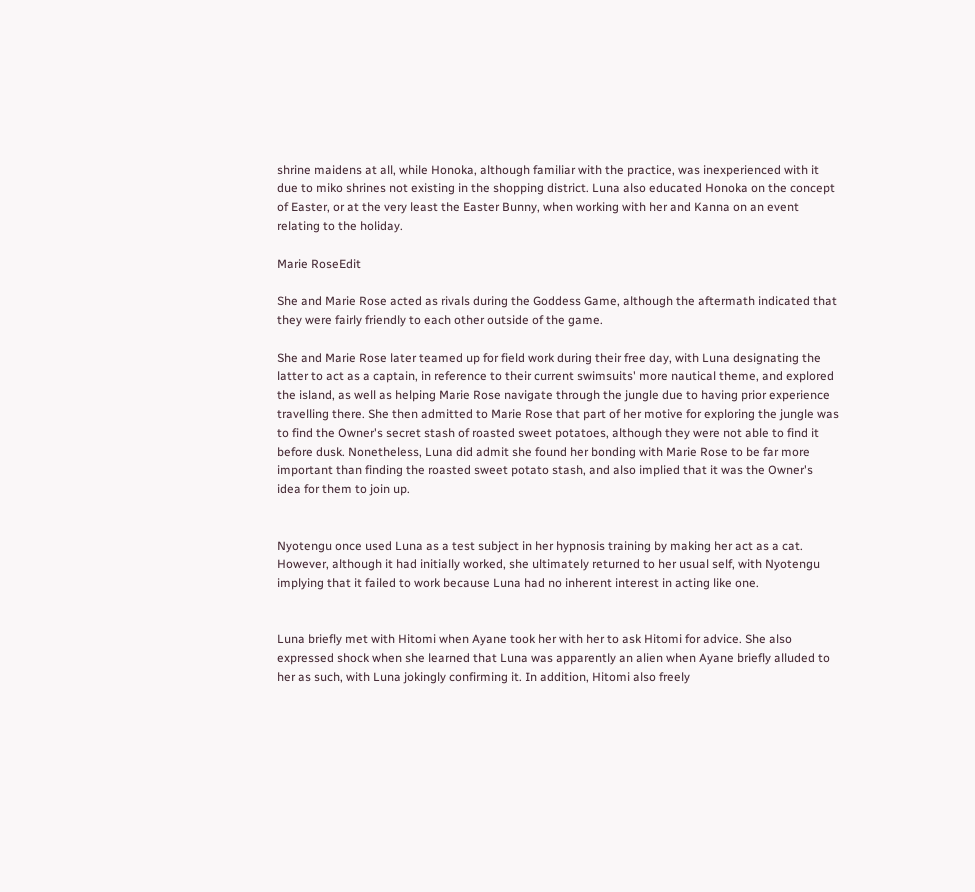shrine maidens at all, while Honoka, although familiar with the practice, was inexperienced with it due to miko shrines not existing in the shopping district. Luna also educated Honoka on the concept of Easter, or at the very least the Easter Bunny, when working with her and Kanna on an event relating to the holiday.

Marie RoseEdit

She and Marie Rose acted as rivals during the Goddess Game, although the aftermath indicated that they were fairly friendly to each other outside of the game.

She and Marie Rose later teamed up for field work during their free day, with Luna designating the latter to act as a captain, in reference to their current swimsuits' more nautical theme, and explored the island, as well as helping Marie Rose navigate through the jungle due to having prior experience travelling there. She then admitted to Marie Rose that part of her motive for exploring the jungle was to find the Owner's secret stash of roasted sweet potatoes, although they were not able to find it before dusk. Nonetheless, Luna did admit she found her bonding with Marie Rose to be far more important than finding the roasted sweet potato stash, and also implied that it was the Owner's idea for them to join up.


Nyotengu once used Luna as a test subject in her hypnosis training by making her act as a cat. However, although it had initially worked, she ultimately returned to her usual self, with Nyotengu implying that it failed to work because Luna had no inherent interest in acting like one.


Luna briefly met with Hitomi when Ayane took her with her to ask Hitomi for advice. She also expressed shock when she learned that Luna was apparently an alien when Ayane briefly alluded to her as such, with Luna jokingly confirming it. In addition, Hitomi also freely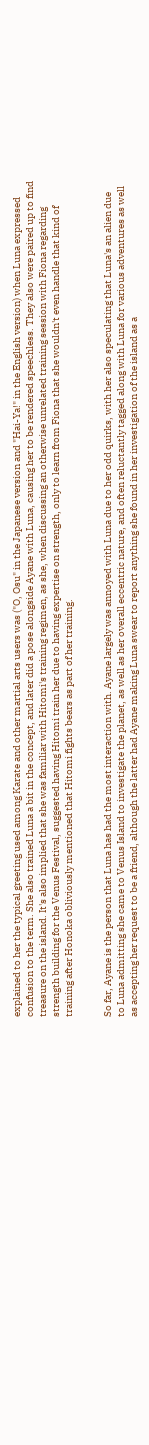explained to her the typical greeting used among Karate and other martial arts users was ("O, Osu" in the Japanese version and "Hai-Ya!" in the English version) when Luna expressed confusion to the term. She also trained Luna a bit in the concept, and later did a pose alongside Ayane with Luna, causing her to be rendered speechless. They also were paired up to find treasure on the island. It's also implied that she was familiar with Hitomi's training regimen, as she, when discussing an otherwise unrelated training session with Fiona regarding strength building for the Venus Festival, suggested having Hitomi train her due to having expertise on strength, only to learn from Fiona that she wouldn't even handle that kind of training after Honoka obliviously mentioned that Hitomi fights bears as part of her training.


So far, Ayane is the person that Luna has had the most interaction with. Ayane largely was annoyed with Luna due to her odd quirks, with her also speculating that Luna's an alien due to Luna admitting she came to Venus Island to investigate the planet, as well as her overall eccentric nature, and often reluctantly tagged along with Luna for various adventures as well as accepting her request to be a friend, although the latter had Ayane making Luna swear to report anything she found in her investigation of the island as a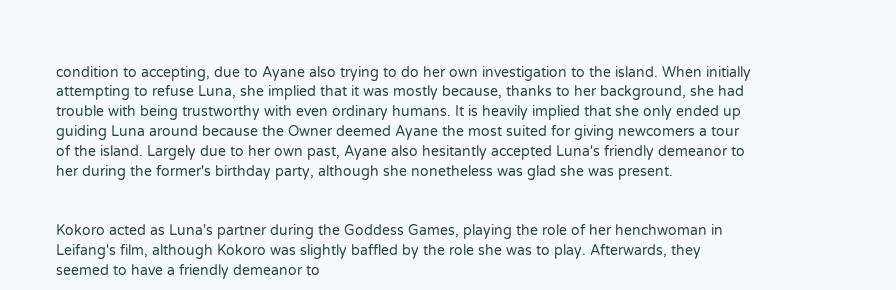condition to accepting, due to Ayane also trying to do her own investigation to the island. When initially attempting to refuse Luna, she implied that it was mostly because, thanks to her background, she had trouble with being trustworthy with even ordinary humans. It is heavily implied that she only ended up guiding Luna around because the Owner deemed Ayane the most suited for giving newcomers a tour of the island. Largely due to her own past, Ayane also hesitantly accepted Luna's friendly demeanor to her during the former's birthday party, although she nonetheless was glad she was present.


Kokoro acted as Luna's partner during the Goddess Games, playing the role of her henchwoman in Leifang's film, although Kokoro was slightly baffled by the role she was to play. Afterwards, they seemed to have a friendly demeanor to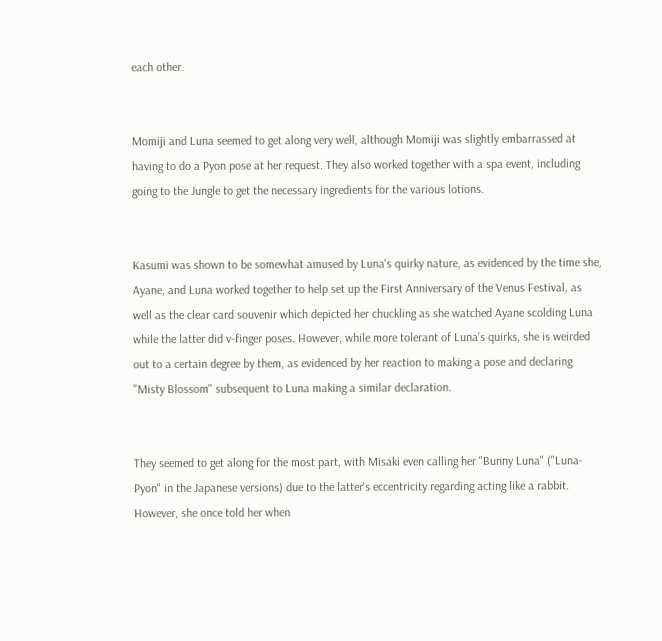each other.


Momiji and Luna seemed to get along very well, although Momiji was slightly embarrassed at having to do a Pyon pose at her request. They also worked together with a spa event, including going to the Jungle to get the necessary ingredients for the various lotions.


Kasumi was shown to be somewhat amused by Luna's quirky nature, as evidenced by the time she, Ayane, and Luna worked together to help set up the First Anniversary of the Venus Festival, as well as the clear card souvenir which depicted her chuckling as she watched Ayane scolding Luna while the latter did v-finger poses. However, while more tolerant of Luna's quirks, she is weirded out to a certain degree by them, as evidenced by her reaction to making a pose and declaring "Misty Blossom" subsequent to Luna making a similar declaration.


They seemed to get along for the most part, with Misaki even calling her "Bunny Luna" ("Luna-Pyon" in the Japanese versions) due to the latter's eccentricity regarding acting like a rabbit. However, she once told her when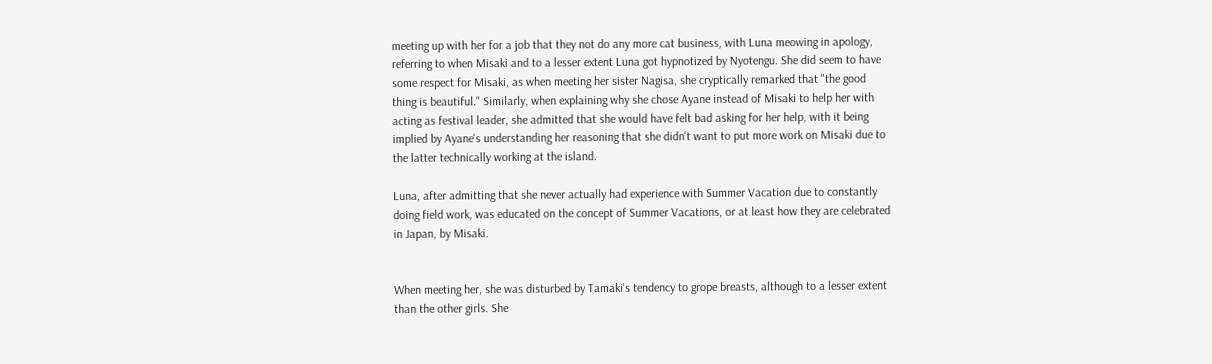meeting up with her for a job that they not do any more cat business, with Luna meowing in apology, referring to when Misaki and to a lesser extent Luna got hypnotized by Nyotengu. She did seem to have some respect for Misaki, as when meeting her sister Nagisa, she cryptically remarked that "the good thing is beautiful." Similarly, when explaining why she chose Ayane instead of Misaki to help her with acting as festival leader, she admitted that she would have felt bad asking for her help, with it being implied by Ayane's understanding her reasoning that she didn't want to put more work on Misaki due to the latter technically working at the island.

Luna, after admitting that she never actually had experience with Summer Vacation due to constantly doing field work, was educated on the concept of Summer Vacations, or at least how they are celebrated in Japan, by Misaki.


When meeting her, she was disturbed by Tamaki's tendency to grope breasts, although to a lesser extent than the other girls. She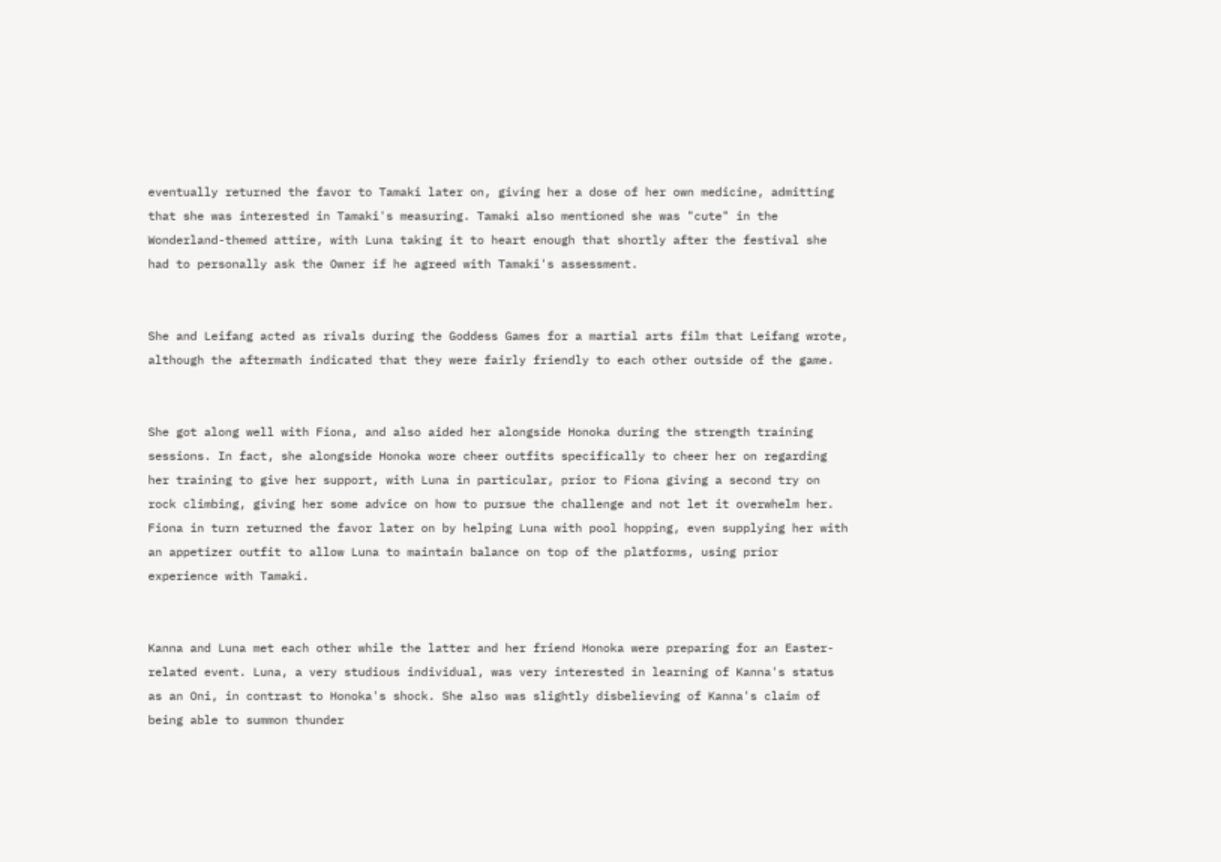eventually returned the favor to Tamaki later on, giving her a dose of her own medicine, admitting that she was interested in Tamaki's measuring. Tamaki also mentioned she was "cute" in the Wonderland-themed attire, with Luna taking it to heart enough that shortly after the festival she had to personally ask the Owner if he agreed with Tamaki's assessment.


She and Leifang acted as rivals during the Goddess Games for a martial arts film that Leifang wrote, although the aftermath indicated that they were fairly friendly to each other outside of the game.


She got along well with Fiona, and also aided her alongside Honoka during the strength training sessions. In fact, she alongside Honoka wore cheer outfits specifically to cheer her on regarding her training to give her support, with Luna in particular, prior to Fiona giving a second try on rock climbing, giving her some advice on how to pursue the challenge and not let it overwhelm her. Fiona in turn returned the favor later on by helping Luna with pool hopping, even supplying her with an appetizer outfit to allow Luna to maintain balance on top of the platforms, using prior experience with Tamaki.


Kanna and Luna met each other while the latter and her friend Honoka were preparing for an Easter-related event. Luna, a very studious individual, was very interested in learning of Kanna's status as an Oni, in contrast to Honoka's shock. She also was slightly disbelieving of Kanna's claim of being able to summon thunder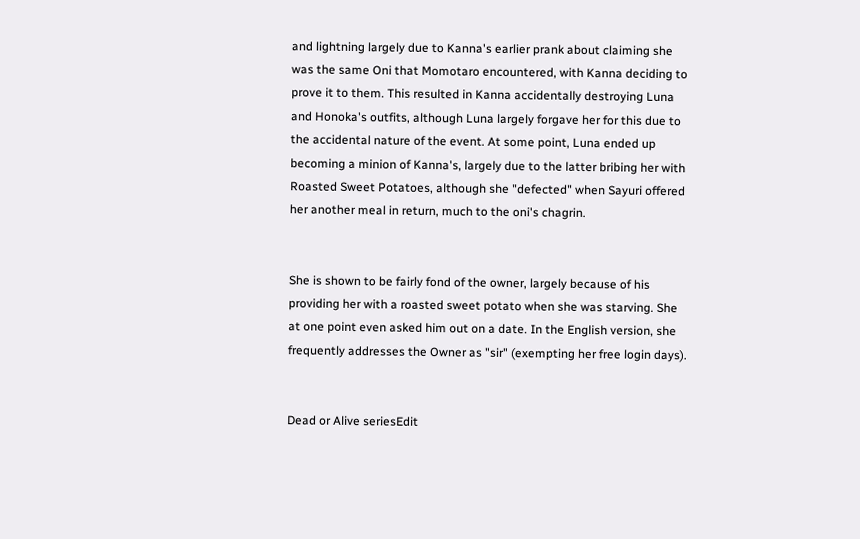and lightning largely due to Kanna's earlier prank about claiming she was the same Oni that Momotaro encountered, with Kanna deciding to prove it to them. This resulted in Kanna accidentally destroying Luna and Honoka's outfits, although Luna largely forgave her for this due to the accidental nature of the event. At some point, Luna ended up becoming a minion of Kanna's, largely due to the latter bribing her with Roasted Sweet Potatoes, although she "defected" when Sayuri offered her another meal in return, much to the oni's chagrin.


She is shown to be fairly fond of the owner, largely because of his providing her with a roasted sweet potato when she was starving. She at one point even asked him out on a date. In the English version, she frequently addresses the Owner as "sir" (exempting her free login days).


Dead or Alive seriesEdit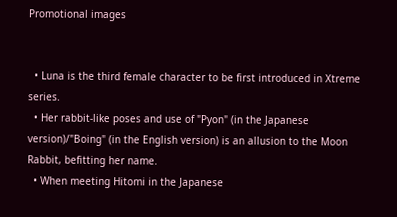Promotional images


  • Luna is the third female character to be first introduced in Xtreme series.
  • Her rabbit-like poses and use of "Pyon" (in the Japanese version)/"Boing" (in the English version) is an allusion to the Moon Rabbit, befitting her name.
  • When meeting Hitomi in the Japanese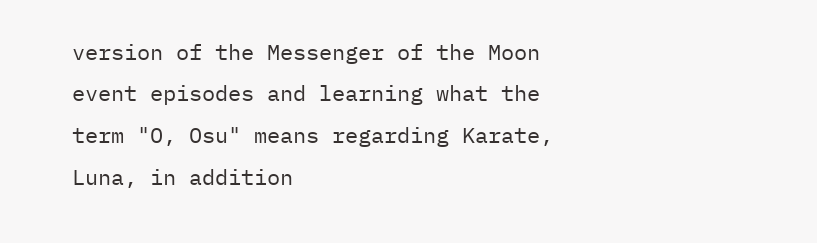version of the Messenger of the Moon event episodes and learning what the term "O, Osu" means regarding Karate, Luna, in addition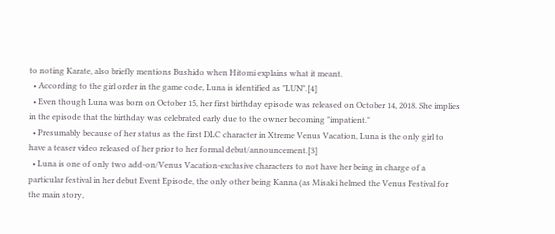to noting Karate, also briefly mentions Bushido when Hitomi explains what it meant.
  • According to the girl order in the game code, Luna is identified as "LUN".[4]
  • Even though Luna was born on October 15, her first birthday episode was released on October 14, 2018. She implies in the episode that the birthday was celebrated early due to the owner becoming "impatient."
  • Presumably because of her status as the first DLC character in Xtreme Venus Vacation, Luna is the only girl to have a teaser video released of her prior to her formal debut/announcement.[3]
  • Luna is one of only two add-on/Venus Vacation-exclusive characters to not have her being in charge of a particular festival in her debut Event Episode, the only other being Kanna (as Misaki helmed the Venus Festival for the main story,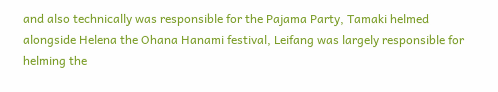and also technically was responsible for the Pajama Party, Tamaki helmed alongside Helena the Ohana Hanami festival, Leifang was largely responsible for helming the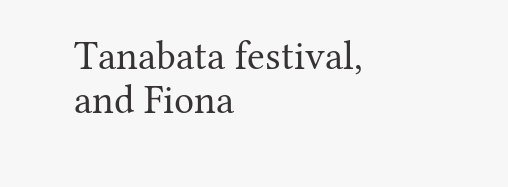Tanabata festival, and Fiona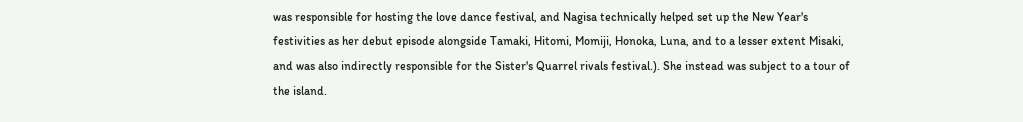was responsible for hosting the love dance festival, and Nagisa technically helped set up the New Year's festivities as her debut episode alongside Tamaki, Hitomi, Momiji, Honoka, Luna, and to a lesser extent Misaki, and was also indirectly responsible for the Sister's Quarrel rivals festival.). She instead was subject to a tour of the island.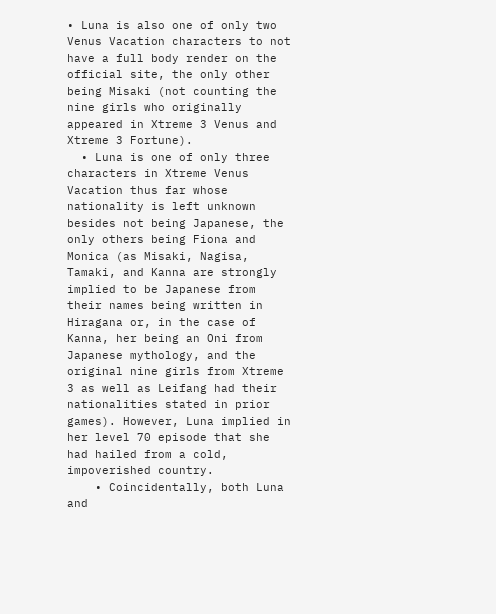• Luna is also one of only two Venus Vacation characters to not have a full body render on the official site, the only other being Misaki (not counting the nine girls who originally appeared in Xtreme 3 Venus and Xtreme 3 Fortune).
  • Luna is one of only three characters in Xtreme Venus Vacation thus far whose nationality is left unknown besides not being Japanese, the only others being Fiona and Monica (as Misaki, Nagisa, Tamaki, and Kanna are strongly implied to be Japanese from their names being written in Hiragana or, in the case of Kanna, her being an Oni from Japanese mythology, and the original nine girls from Xtreme 3 as well as Leifang had their nationalities stated in prior games). However, Luna implied in her level 70 episode that she had hailed from a cold, impoverished country.
    • Coincidentally, both Luna and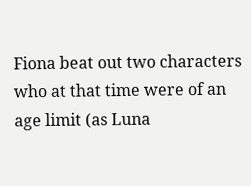Fiona beat out two characters who at that time were of an age limit (as Luna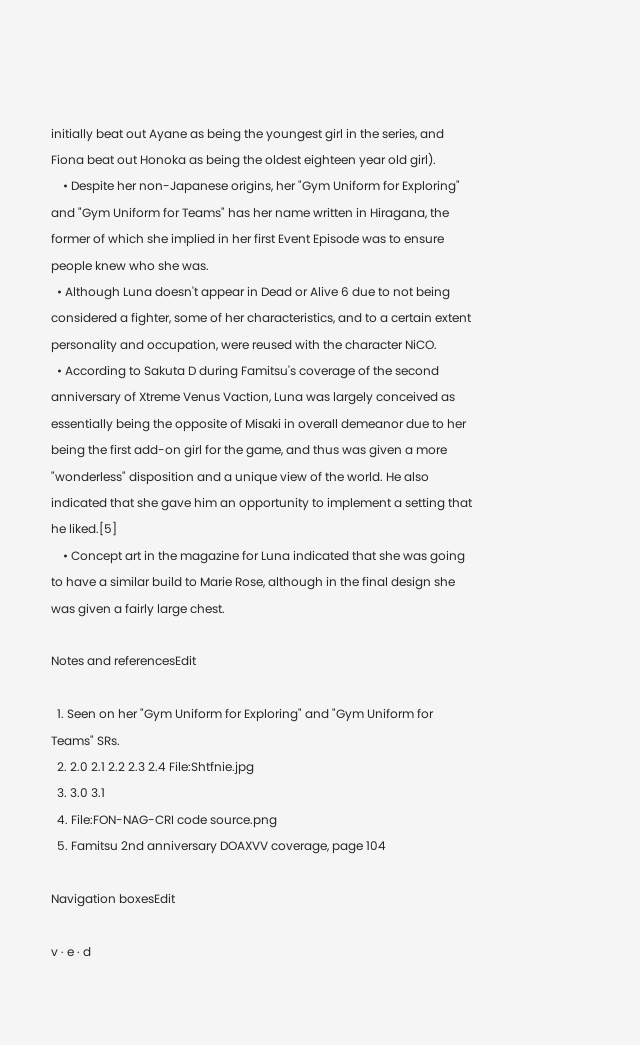initially beat out Ayane as being the youngest girl in the series, and Fiona beat out Honoka as being the oldest eighteen year old girl).
    • Despite her non-Japanese origins, her "Gym Uniform for Exploring" and "Gym Uniform for Teams" has her name written in Hiragana, the former of which she implied in her first Event Episode was to ensure people knew who she was.
  • Although Luna doesn't appear in Dead or Alive 6 due to not being considered a fighter, some of her characteristics, and to a certain extent personality and occupation, were reused with the character NiCO.
  • According to Sakuta D during Famitsu's coverage of the second anniversary of Xtreme Venus Vaction, Luna was largely conceived as essentially being the opposite of Misaki in overall demeanor due to her being the first add-on girl for the game, and thus was given a more "wonderless" disposition and a unique view of the world. He also indicated that she gave him an opportunity to implement a setting that he liked.[5]
    • Concept art in the magazine for Luna indicated that she was going to have a similar build to Marie Rose, although in the final design she was given a fairly large chest.

Notes and referencesEdit

  1. Seen on her "Gym Uniform for Exploring" and "Gym Uniform for Teams" SRs.
  2. 2.0 2.1 2.2 2.3 2.4 File:Shtfnie.jpg
  3. 3.0 3.1
  4. File:FON-NAG-CRI code source.png
  5. Famitsu 2nd anniversary DOAXVV coverage, page 104

Navigation boxesEdit

v · e · d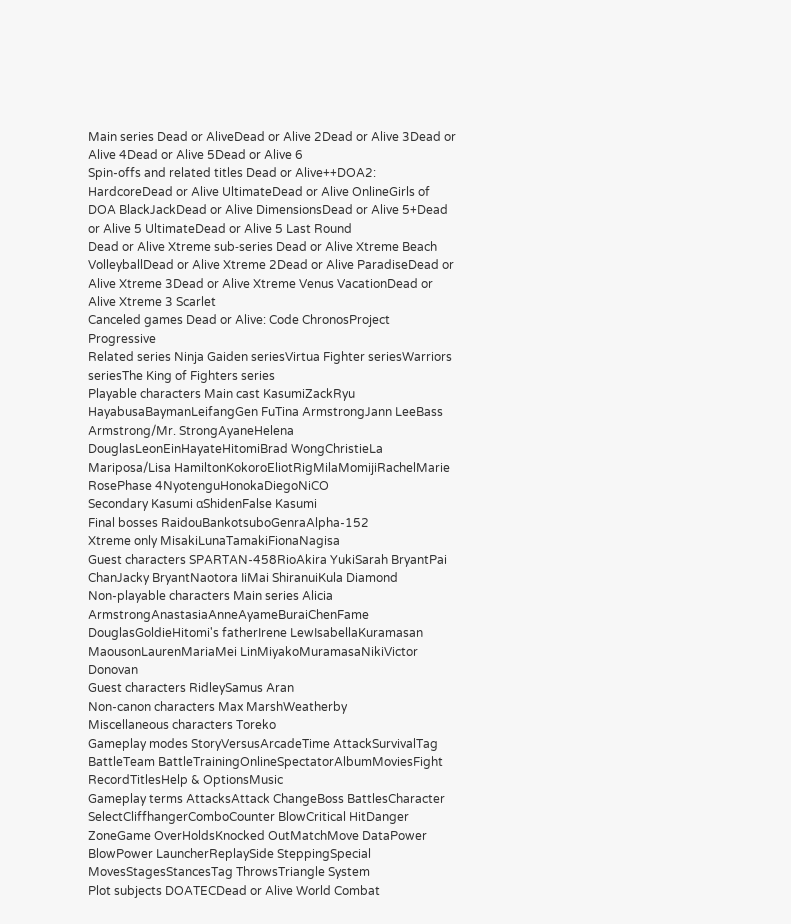Main series Dead or AliveDead or Alive 2Dead or Alive 3Dead or Alive 4Dead or Alive 5Dead or Alive 6
Spin-offs and related titles Dead or Alive++DOA2: HardcoreDead or Alive UltimateDead or Alive OnlineGirls of DOA BlackJackDead or Alive DimensionsDead or Alive 5+Dead or Alive 5 UltimateDead or Alive 5 Last Round
Dead or Alive Xtreme sub‑series Dead or Alive Xtreme Beach VolleyballDead or Alive Xtreme 2Dead or Alive ParadiseDead or Alive Xtreme 3Dead or Alive Xtreme Venus VacationDead or Alive Xtreme 3 Scarlet
Canceled games Dead or Alive: Code ChronosProject Progressive
Related series Ninja Gaiden seriesVirtua Fighter seriesWarriors seriesThe King of Fighters series
Playable characters Main cast KasumiZackRyu HayabusaBaymanLeifangGen FuTina ArmstrongJann LeeBass Armstrong/Mr. StrongAyaneHelena DouglasLeonEinHayateHitomiBrad WongChristieLa Mariposa/Lisa HamiltonKokoroEliotRigMilaMomijiRachelMarie RosePhase 4NyotenguHonokaDiegoNiCO
Secondary Kasumi αShidenFalse Kasumi
Final bosses RaidouBankotsuboGenraAlpha-152
Xtreme only MisakiLunaTamakiFionaNagisa
Guest characters SPARTAN-458RioAkira YukiSarah BryantPai ChanJacky BryantNaotora IiMai ShiranuiKula Diamond
Non-playable characters Main series Alicia ArmstrongAnastasiaAnneAyameBuraiChenFame DouglasGoldieHitomi's fatherIrene LewIsabellaKuramasan MaousonLaurenMariaMei LinMiyakoMuramasaNikiVictor Donovan
Guest characters RidleySamus Aran
Non-canon characters Max MarshWeatherby
Miscellaneous characters Toreko
Gameplay modes StoryVersusArcadeTime AttackSurvivalTag BattleTeam BattleTrainingOnlineSpectatorAlbumMoviesFight RecordTitlesHelp & OptionsMusic
Gameplay terms AttacksAttack ChangeBoss BattlesCharacter SelectCliffhangerComboCounter BlowCritical HitDanger ZoneGame OverHoldsKnocked OutMatchMove DataPower BlowPower LauncherReplaySide SteppingSpecial MovesStagesStancesTag ThrowsTriangle System
Plot subjects DOATECDead or Alive World Combat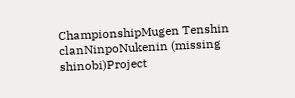ChampionshipMugen Tenshin clanNinpoNukenin (missing shinobi)Project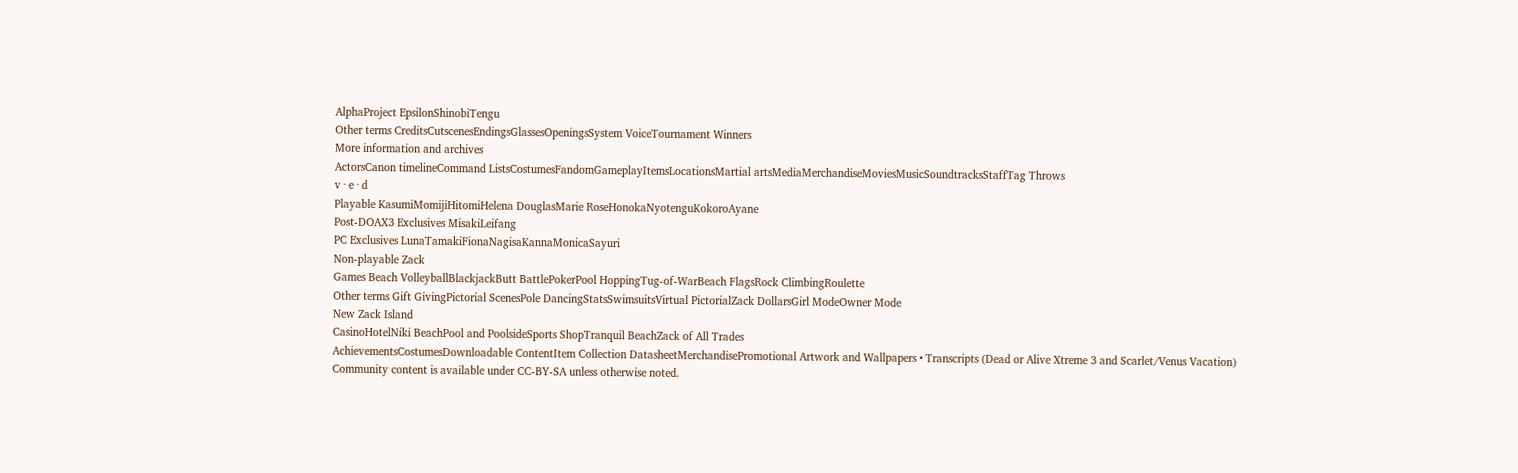AlphaProject EpsilonShinobiTengu
Other terms CreditsCutscenesEndingsGlassesOpeningsSystem VoiceTournament Winners
More information and archives
ActorsCanon timelineCommand ListsCostumesFandomGameplayItemsLocationsMartial artsMediaMerchandiseMoviesMusicSoundtracksStaffTag Throws
v · e · d
Playable KasumiMomijiHitomiHelena DouglasMarie RoseHonokaNyotenguKokoroAyane
Post-DOAX3 Exclusives MisakiLeifang
PC Exclusives LunaTamakiFionaNagisaKannaMonicaSayuri
Non-playable Zack
Games Beach VolleyballBlackjackButt BattlePokerPool HoppingTug-of-WarBeach FlagsRock ClimbingRoulette
Other terms Gift GivingPictorial ScenesPole DancingStatsSwimsuitsVirtual PictorialZack DollarsGirl ModeOwner Mode
New Zack Island
CasinoHotelNiki BeachPool and PoolsideSports ShopTranquil BeachZack of All Trades
AchievementsCostumesDownloadable ContentItem Collection DatasheetMerchandisePromotional Artwork and Wallpapers • Transcripts (Dead or Alive Xtreme 3 and Scarlet/Venus Vacation)
Community content is available under CC-BY-SA unless otherwise noted.